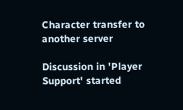Character transfer to another server

Discussion in 'Player Support' started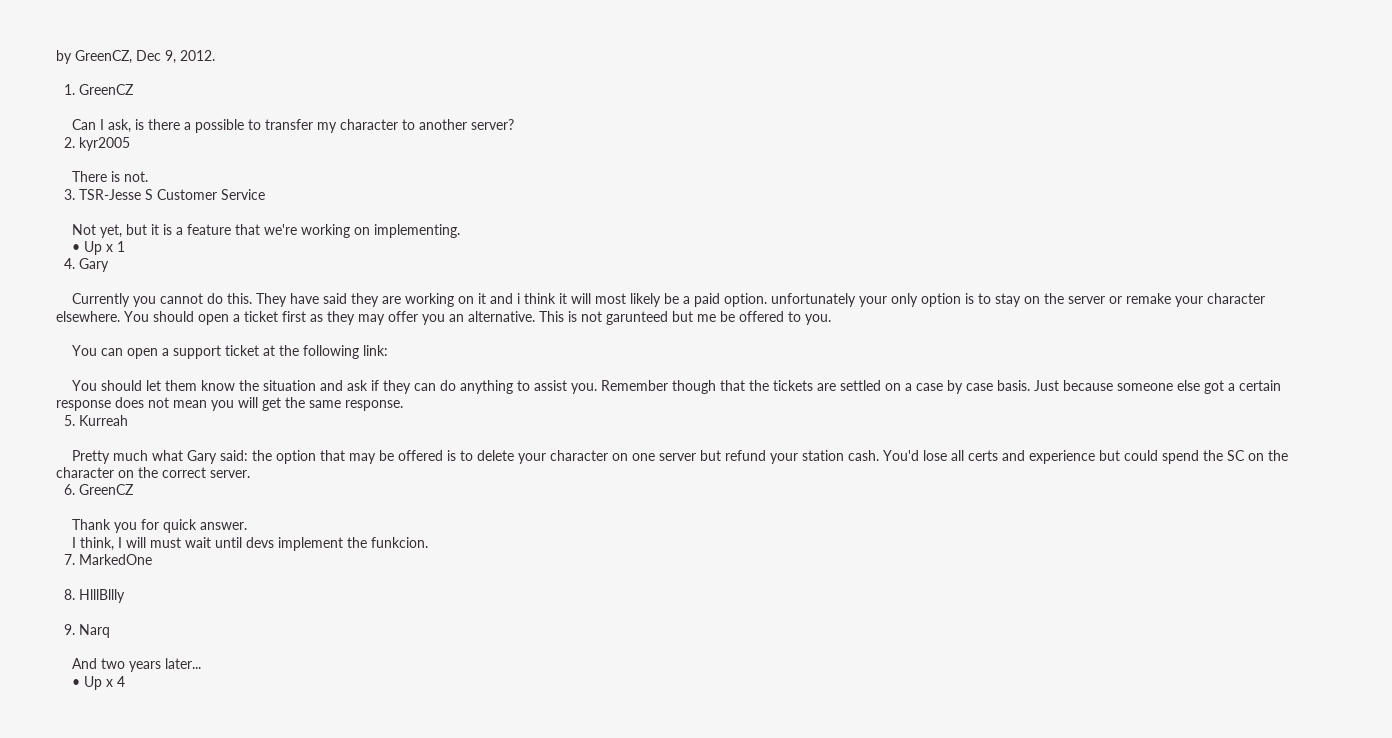by GreenCZ, Dec 9, 2012.

  1. GreenCZ

    Can I ask, is there a possible to transfer my character to another server?
  2. kyr2005

    There is not.
  3. TSR-Jesse S Customer Service

    Not yet, but it is a feature that we're working on implementing.
    • Up x 1
  4. Gary

    Currently you cannot do this. They have said they are working on it and i think it will most likely be a paid option. unfortunately your only option is to stay on the server or remake your character elsewhere. You should open a ticket first as they may offer you an alternative. This is not garunteed but me be offered to you.

    You can open a support ticket at the following link:

    You should let them know the situation and ask if they can do anything to assist you. Remember though that the tickets are settled on a case by case basis. Just because someone else got a certain response does not mean you will get the same response.
  5. Kurreah

    Pretty much what Gary said: the option that may be offered is to delete your character on one server but refund your station cash. You'd lose all certs and experience but could spend the SC on the character on the correct server.
  6. GreenCZ

    Thank you for quick answer.
    I think, I will must wait until devs implement the funkcion.
  7. MarkedOne

  8. HlllBllly

  9. Narq

    And two years later...
    • Up x 4